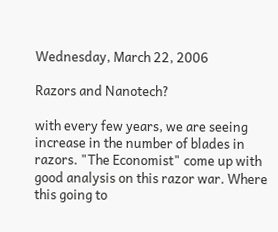Wednesday, March 22, 2006

Razors and Nanotech?

with every few years, we are seeing increase in the number of blades in razors. "The Economist" come up with good analysis on this razor war. Where this going to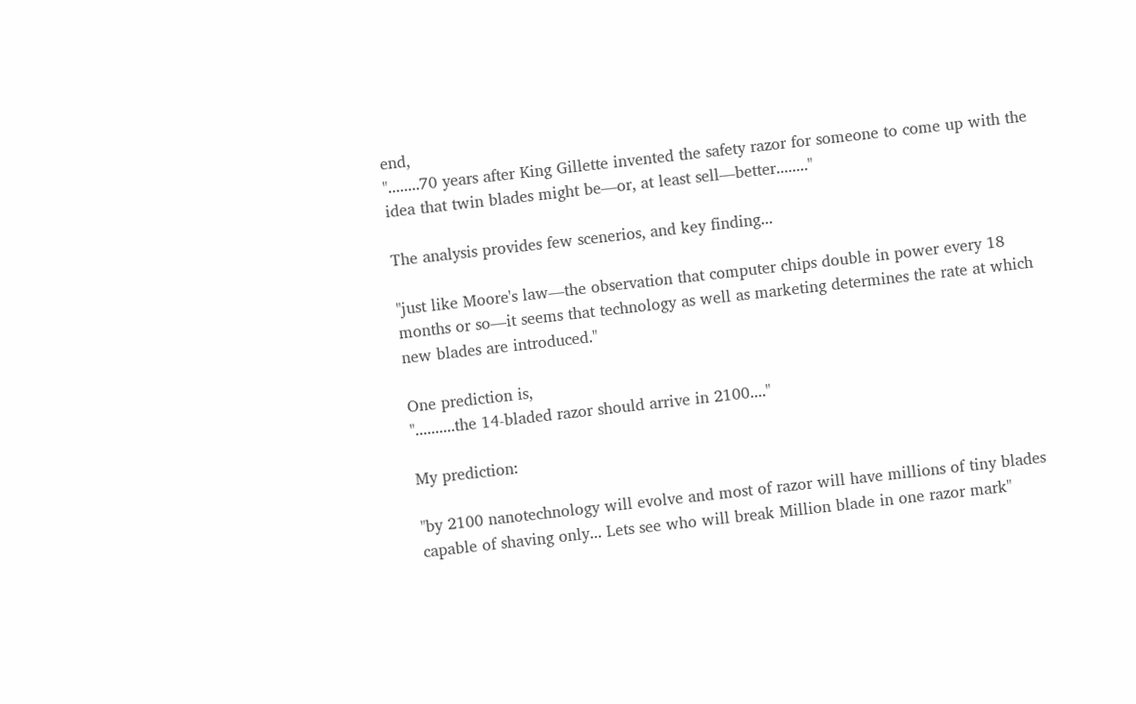end,
"........70 years after King Gillette invented the safety razor for someone to come up with the idea that twin blades might be—or, at least sell—better........"

The analysis provides few scenerios, and key finding...

"just like Moore's law—the observation that computer chips double in power every 18 months or so—it seems that technology as well as marketing determines the rate at which new blades are introduced."

One prediction is,
"..........the 14-bladed razor should arrive in 2100...."

My prediction:

"by 2100 nanotechnology will evolve and most of razor will have millions of tiny blades capable of shaving only... Lets see who will break Million blade in one razor mark"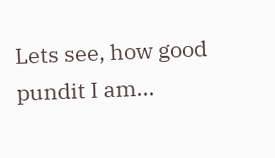Lets see, how good pundit I am...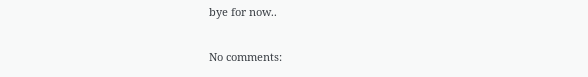bye for now..

No comments: